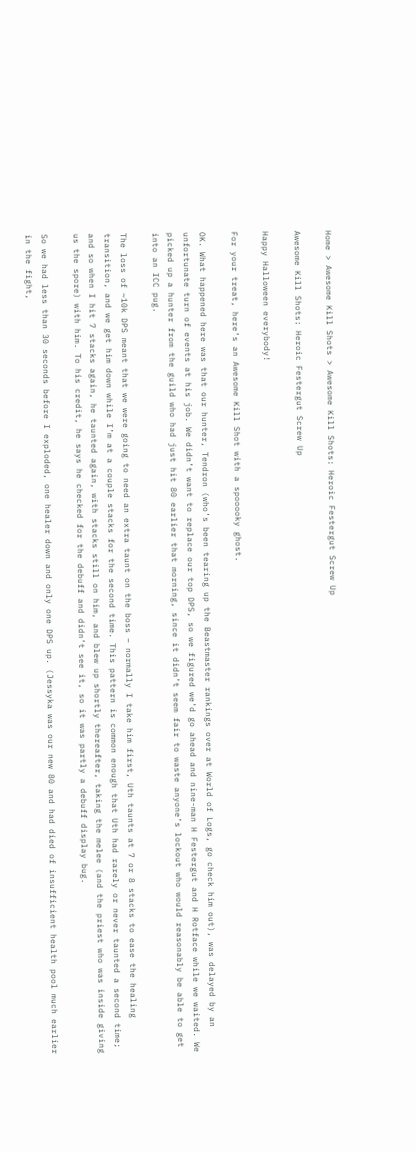Home > Awesome Kill Shots > Awesome Kill Shots: Heroic Festergut Screw Up

Awesome Kill Shots: Heroic Festergut Screw Up

Happy Halloween everybody!

For your treat, here’s an Awesome Kill Shot with a spooooky ghost.

OK. What happened here was that our hunter, Tendron (who’s been tearing up the Beastmaster rankings over at World of Logs, go check him out), was delayed by an unfortunate turn of events at his job. We didn’t want to replace our top DPS, so we figured we’d go ahead and nine-man H Festergut and H Rotface while we waited. We picked up a hunter from the guild who had just hit 80 earlier that morning, since it didn’t seem fair to waste anyone’s lockout who would reasonably be able to get into an ICC pug.

The loss of ~10k DPS meant that we were going to need an extra taunt on the boss – normally I take him first, Uth taunts at 7 or 8 stacks to ease the healing transition, and we get him down while I’m at a couple stacks for the second time. This pattern is common enough that Uth had rarely or never taunted a second time; and so when I hit 7 stacks again, he taunted again, with stacks still on him, and blew up shortly thereafter, taking the melee (and the priest who was inside giving us the spore) with him. To his credit, he says he checked for the debuff and didn’t see it, so it was partly a debuff display bug.

So we had less than 30 seconds before I exploded, one healer down and only one DPS up. (Jessyka was our new 80 and had died of insufficient health pool much earlier in the fight,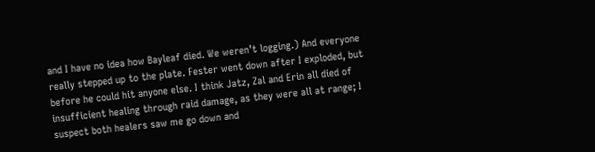and I have no idea how Bayleaf died. We weren’t logging.) And everyone really stepped up to the plate. Fester went down after I exploded, but before he could hit anyone else. I think Jatz, Zal and Erin all died of insufficient healing through raid damage, as they were all at range; I suspect both healers saw me go down and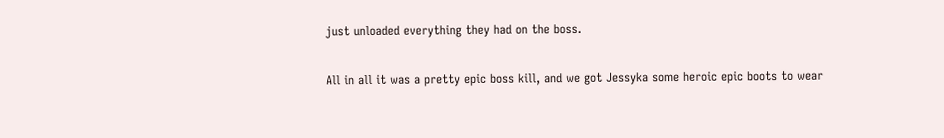just unloaded everything they had on the boss.

All in all it was a pretty epic boss kill, and we got Jessyka some heroic epic boots to wear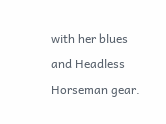with her blues and Headless Horseman gear.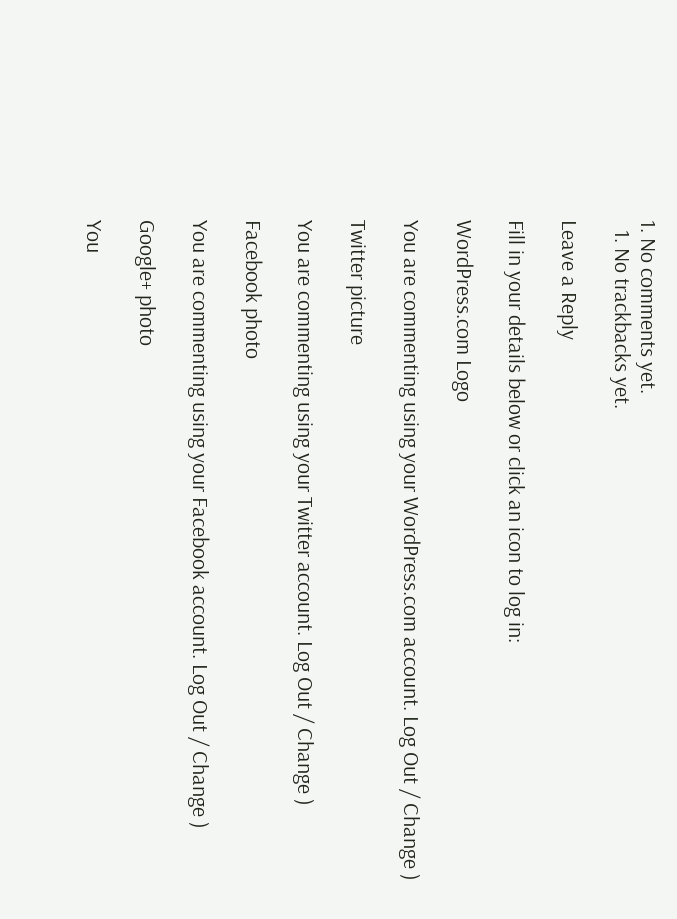1. No comments yet.
  1. No trackbacks yet.

Leave a Reply

Fill in your details below or click an icon to log in:

WordPress.com Logo

You are commenting using your WordPress.com account. Log Out / Change )

Twitter picture

You are commenting using your Twitter account. Log Out / Change )

Facebook photo

You are commenting using your Facebook account. Log Out / Change )

Google+ photo

You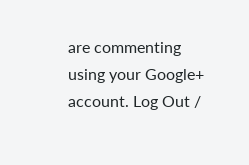are commenting using your Google+ account. Log Out /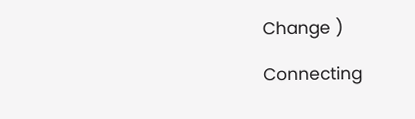Change )

Connecting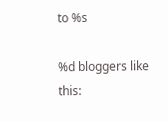to %s

%d bloggers like this: